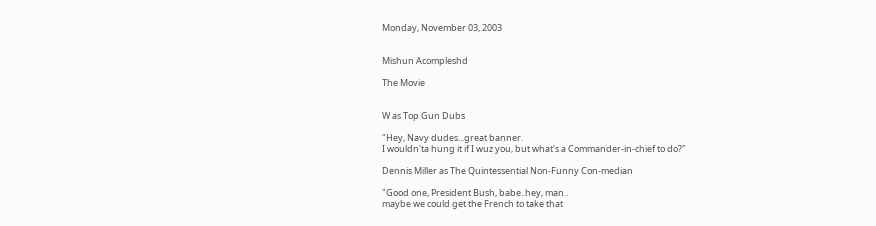Monday, November 03, 2003


Mishun Acompleshd

The Movie


W as Top Gun Dubs

"Hey, Navy dudes...great banner.
I wouldn'ta hung it if I wuz you, but what's a Commander-in-chief to do?"

Dennis Miller as The Quintessential Non-Funny Con-median

"Good one, President Bush, babe..hey, man..
maybe we could get the French to take that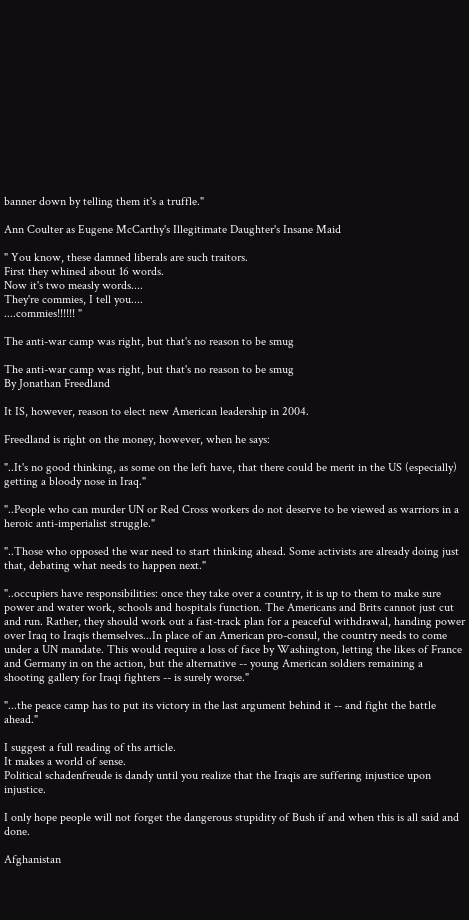banner down by telling them it's a truffle."

Ann Coulter as Eugene McCarthy's Illegitimate Daughter's Insane Maid

" You know, these damned liberals are such traitors.
First they whined about 16 words.
Now it's two measly words....
They're commies, I tell you....
....commies!!!!!! "

The anti-war camp was right, but that's no reason to be smug

The anti-war camp was right, but that's no reason to be smug
By Jonathan Freedland

It IS, however, reason to elect new American leadership in 2004.

Freedland is right on the money, however, when he says:

"..It's no good thinking, as some on the left have, that there could be merit in the US (especially) getting a bloody nose in Iraq."

"..People who can murder UN or Red Cross workers do not deserve to be viewed as warriors in a heroic anti-imperialist struggle."

"..Those who opposed the war need to start thinking ahead. Some activists are already doing just that, debating what needs to happen next."

"..occupiers have responsibilities: once they take over a country, it is up to them to make sure power and water work, schools and hospitals function. The Americans and Brits cannot just cut and run. Rather, they should work out a fast-track plan for a peaceful withdrawal, handing power over Iraq to Iraqis themselves...In place of an American pro-consul, the country needs to come under a UN mandate. This would require a loss of face by Washington, letting the likes of France and Germany in on the action, but the alternative -- young American soldiers remaining a shooting gallery for Iraqi fighters -- is surely worse."

"...the peace camp has to put its victory in the last argument behind it -- and fight the battle ahead."

I suggest a full reading of ths article.
It makes a world of sense.
Political schadenfreude is dandy until you realize that the Iraqis are suffering injustice upon injustice.

I only hope people will not forget the dangerous stupidity of Bush if and when this is all said and done.

Afghanistan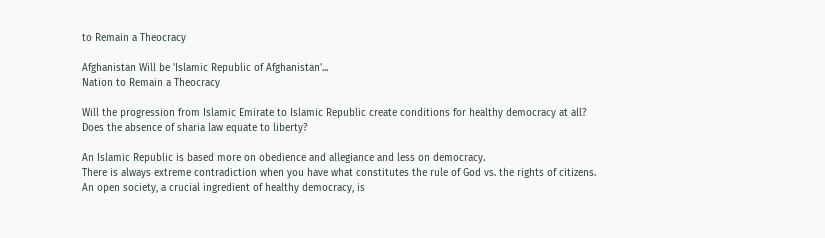to Remain a Theocracy

Afghanistan Will be 'Islamic Republic of Afghanistan'...
Nation to Remain a Theocracy

Will the progression from Islamic Emirate to Islamic Republic create conditions for healthy democracy at all?
Does the absence of sharia law equate to liberty?

An Islamic Republic is based more on obedience and allegiance and less on democracy.
There is always extreme contradiction when you have what constitutes the rule of God vs. the rights of citizens.
An open society, a crucial ingredient of healthy democracy, is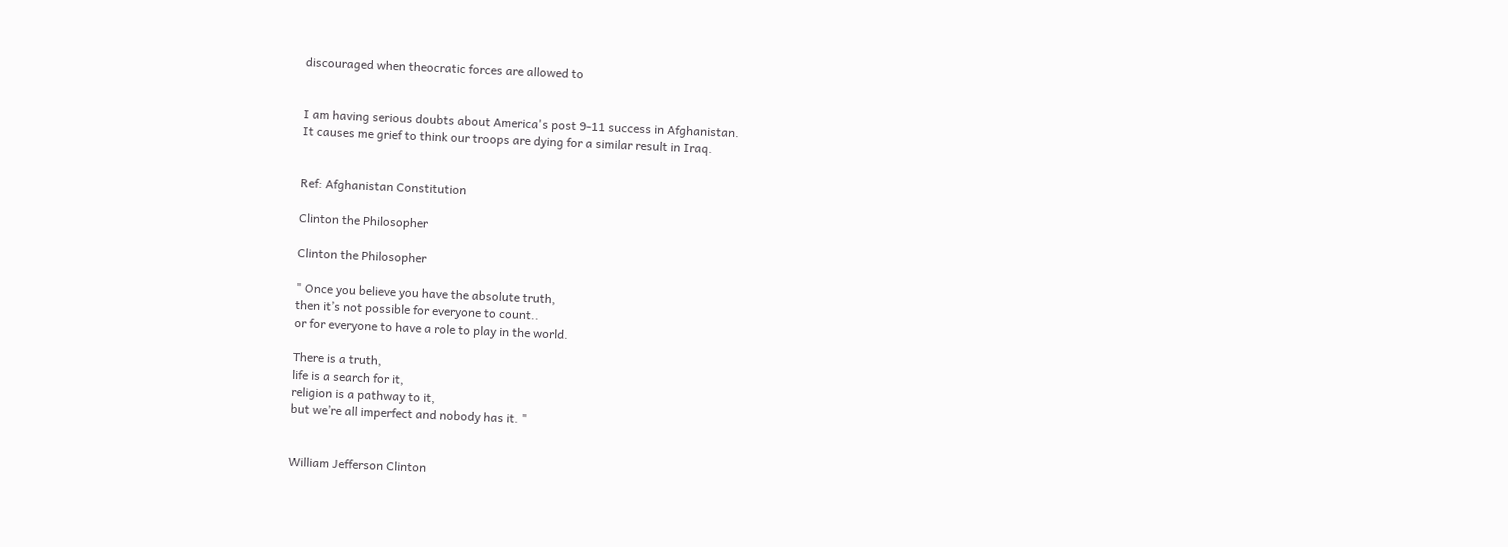discouraged when theocratic forces are allowed to


I am having serious doubts about America's post 9-11 success in Afghanistan.
It causes me grief to think our troops are dying for a similar result in Iraq.


Ref: Afghanistan Constitution

Clinton the Philosopher

Clinton the Philosopher

" Once you believe you have the absolute truth,
then it’s not possible for everyone to count..
or for everyone to have a role to play in the world.

There is a truth,
life is a search for it,
religion is a pathway to it,
but we’re all imperfect and nobody has it. "


William Jefferson Clinton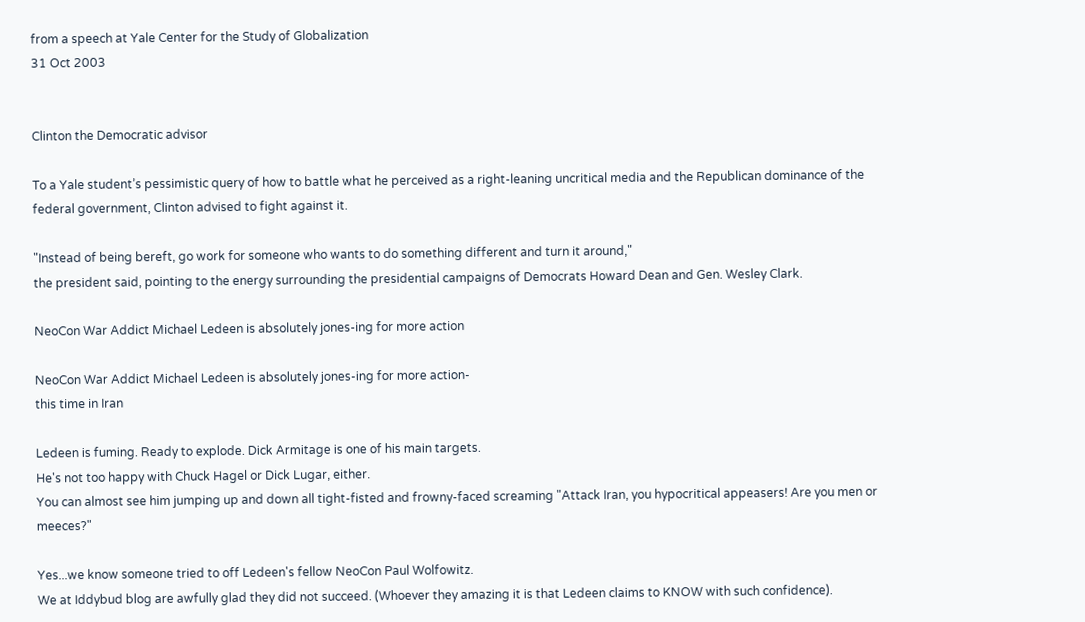from a speech at Yale Center for the Study of Globalization
31 Oct 2003


Clinton the Democratic advisor

To a Yale student’s pessimistic query of how to battle what he perceived as a right-leaning uncritical media and the Republican dominance of the federal government, Clinton advised to fight against it.

"Instead of being bereft, go work for someone who wants to do something different and turn it around,"
the president said, pointing to the energy surrounding the presidential campaigns of Democrats Howard Dean and Gen. Wesley Clark.

NeoCon War Addict Michael Ledeen is absolutely jones-ing for more action

NeoCon War Addict Michael Ledeen is absolutely jones-ing for more action-
this time in Iran

Ledeen is fuming. Ready to explode. Dick Armitage is one of his main targets.
He's not too happy with Chuck Hagel or Dick Lugar, either.
You can almost see him jumping up and down all tight-fisted and frowny-faced screaming "Attack Iran, you hypocritical appeasers! Are you men or meeces?"

Yes...we know someone tried to off Ledeen's fellow NeoCon Paul Wolfowitz.
We at Iddybud blog are awfully glad they did not succeed. (Whoever they amazing it is that Ledeen claims to KNOW with such confidence).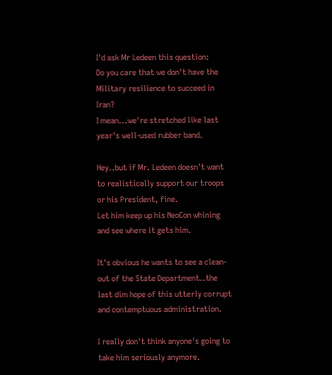I'd ask Mr Ledeen this question:
Do you care that we don't have the Military resilience to succeed in Iran?
I mean...we're stretched like last year's well-used rubber band.

Hey..but if Mr. Ledeen doesn't want to realistically support our troops or his President, fine.
Let him keep up his NeoCon whining and see where it gets him.

It's obvious he wants to see a clean-out of the State Department..the last dim hope of this utterly corrupt
and contemptuous administration.

I really don't think anyone's going to take him seriously anymore.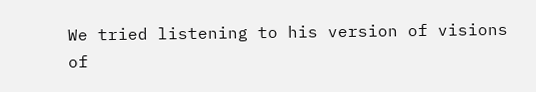We tried listening to his version of visions of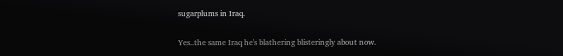sugarplums in Iraq.

Yes..the same Iraq he's blathering blisteringly about now.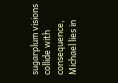sugarplum visions collide with consequence,
Michael lies in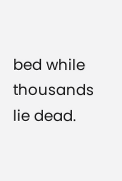bed while thousands lie dead.